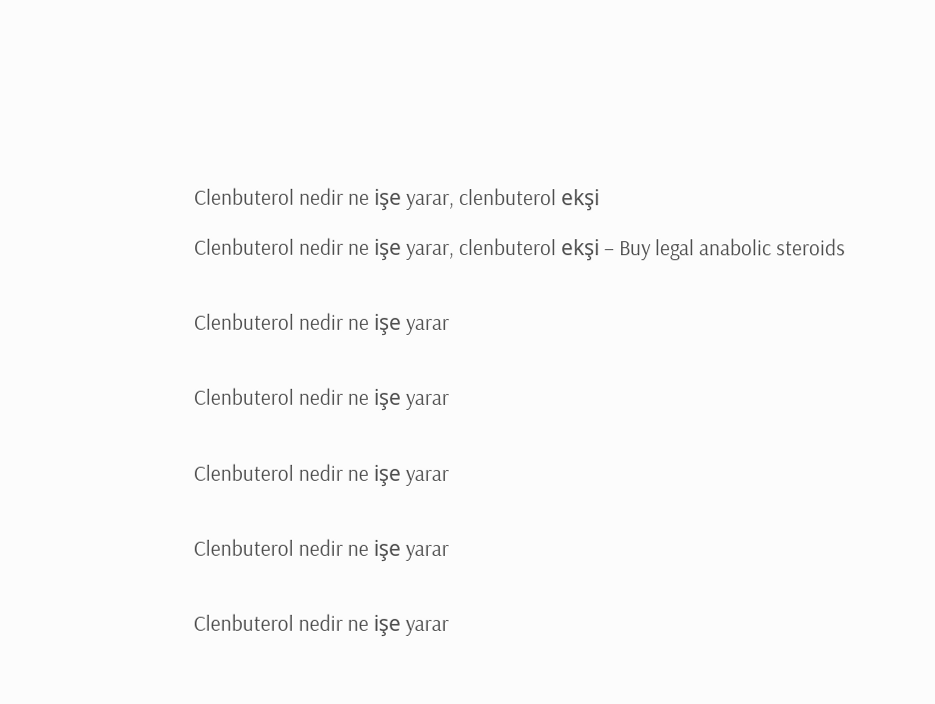Clenbuterol nedir ne işe yarar, clenbuterol ekşi

Clenbuterol nedir ne işe yarar, clenbuterol ekşi – Buy legal anabolic steroids


Clenbuterol nedir ne işe yarar


Clenbuterol nedir ne işe yarar


Clenbuterol nedir ne işe yarar


Clenbuterol nedir ne işe yarar


Clenbuterol nedir ne işe yarar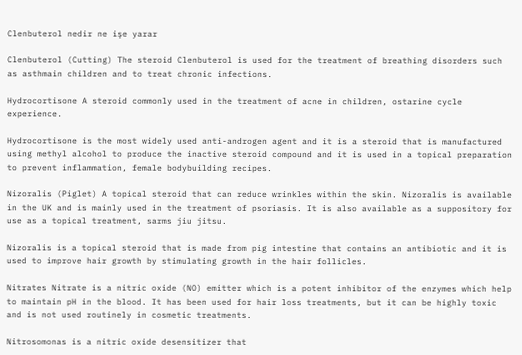Clenbuterol nedir ne işe yarar

Clenbuterol (Cutting) The steroid Clenbuterol is used for the treatment of breathing disorders such as asthmain children and to treat chronic infections.

Hydrocortisone A steroid commonly used in the treatment of acne in children, ostarine cycle experience.

Hydrocortisone is the most widely used anti-androgen agent and it is a steroid that is manufactured using methyl alcohol to produce the inactive steroid compound and it is used in a topical preparation to prevent inflammation, female bodybuilding recipes.

Nizoralis (Piglet) A topical steroid that can reduce wrinkles within the skin. Nizoralis is available in the UK and is mainly used in the treatment of psoriasis. It is also available as a suppository for use as a topical treatment, sarms jiu jitsu.

Nizoralis is a topical steroid that is made from pig intestine that contains an antibiotic and it is used to improve hair growth by stimulating growth in the hair follicles.

Nitrates Nitrate is a nitric oxide (NO) emitter which is a potent inhibitor of the enzymes which help to maintain pH in the blood. It has been used for hair loss treatments, but it can be highly toxic and is not used routinely in cosmetic treatments.

Nitrosomonas is a nitric oxide desensitizer that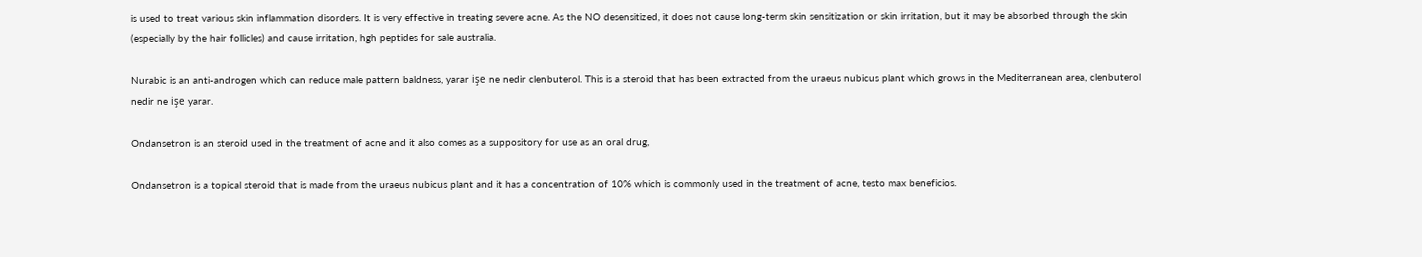is used to treat various skin inflammation disorders. It is very effective in treating severe acne. As the NO desensitized, it does not cause long-term skin sensitization or skin irritation, but it may be absorbed through the skin (especially by the hair follicles) and cause irritation, hgh peptides for sale australia.

Nurabic is an anti-androgen which can reduce male pattern baldness, yarar işe ne nedir clenbuterol. This is a steroid that has been extracted from the uraeus nubicus plant which grows in the Mediterranean area, clenbuterol nedir ne işe yarar.

Ondansetron is an steroid used in the treatment of acne and it also comes as a suppository for use as an oral drug,

Ondansetron is a topical steroid that is made from the uraeus nubicus plant and it has a concentration of 10% which is commonly used in the treatment of acne, testo max beneficios.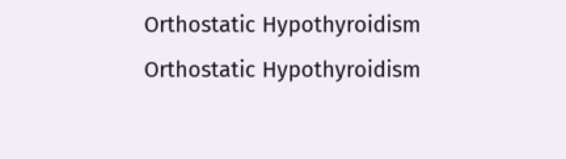Orthostatic Hypothyroidism Orthostatic Hypothyroidism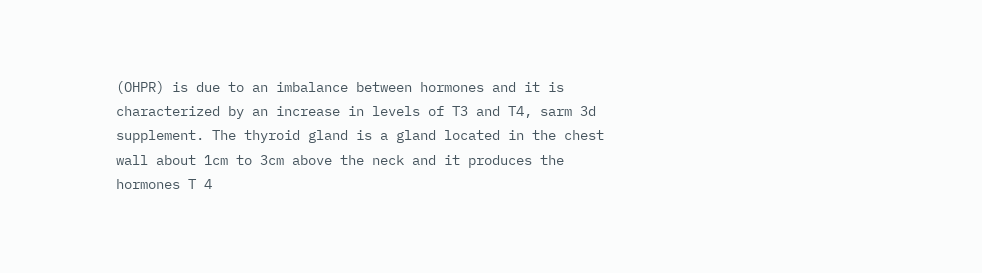(OHPR) is due to an imbalance between hormones and it is characterized by an increase in levels of T3 and T4, sarm 3d supplement. The thyroid gland is a gland located in the chest wall about 1cm to 3cm above the neck and it produces the hormones T 4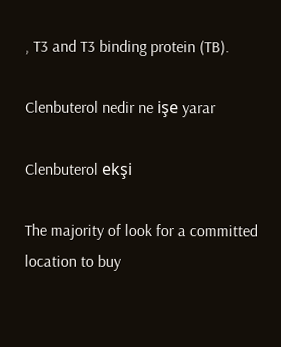, T3 and T3 binding protein (TB).

Clenbuterol nedir ne işe yarar

Clenbuterol ekşi

The majority of look for a committed location to buy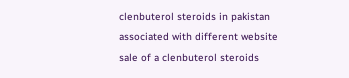clenbuterol steroids in pakistan associated with different website sale of a clenbuterol steroids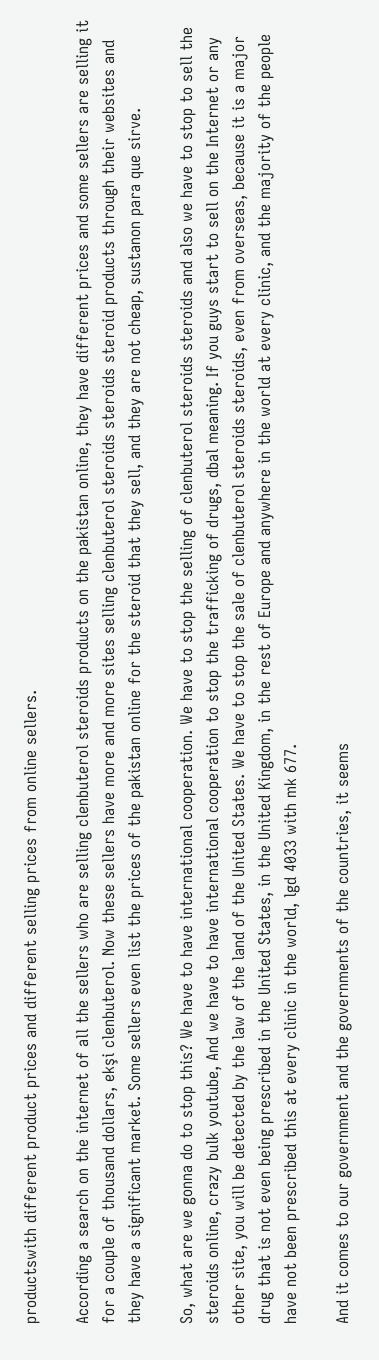productswith different product prices and different selling prices from online sellers.

According a search on the internet of all the sellers who are selling clenbuterol steroids products on the pakistan online, they have different prices and some sellers are selling it for a couple of thousand dollars, ekşi clenbuterol. Now these sellers have more and more sites selling clenbuterol steroids steroids steroid products through their websites and they have a significant market. Some sellers even list the prices of the pakistan online for the steroid that they sell, and they are not cheap, sustanon para que sirve.

So, what are we gonna do to stop this? We have to have international cooperation. We have to stop the selling of clenbuterol steroids steroids and also we have to stop to sell the steroids online, crazy bulk youtube, And we have to have international cooperation to stop the trafficking of drugs, dbal meaning. If you guys start to sell on the Internet or any other site, you will be detected by the law of the land of the United States. We have to stop the sale of clenbuterol steroids steroids, even from overseas, because it is a major drug that is not even being prescribed in the United States, in the United Kingdom, in the rest of Europe and anywhere in the world at every clinic, and the majority of the people have not been prescribed this at every clinic in the world, lgd 4033 with mk 677.

And it comes to our government and the governments of the countries, it seems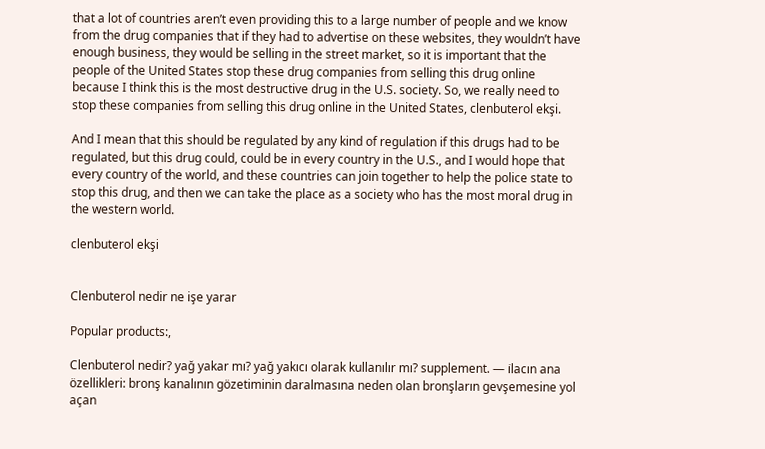that a lot of countries aren’t even providing this to a large number of people and we know from the drug companies that if they had to advertise on these websites, they wouldn’t have enough business, they would be selling in the street market, so it is important that the people of the United States stop these drug companies from selling this drug online because I think this is the most destructive drug in the U.S. society. So, we really need to stop these companies from selling this drug online in the United States, clenbuterol ekşi.

And I mean that this should be regulated by any kind of regulation if this drugs had to be regulated, but this drug could, could be in every country in the U.S., and I would hope that every country of the world, and these countries can join together to help the police state to stop this drug, and then we can take the place as a society who has the most moral drug in the western world.

clenbuterol ekşi


Clenbuterol nedir ne işe yarar

Popular products:,

Clenbuterol nedir? yağ yakar mı? yağ yakıcı olarak kullanılır mı? supplement. — i̇lacın ana özellikleri: bronş kanalının gözetiminin daralmasına neden olan bronşların gevşemesine yol açan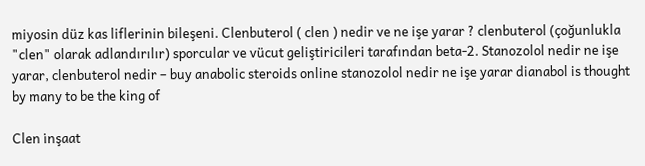miyosin düz kas liflerinin bileşeni. Clenbuterol ( clen ) nedir ve ne işe yarar ? clenbuterol (çoğunlukla "clen" olarak adlandırılır) sporcular ve vücut geliştiricileri tarafından beta-2. Stanozolol nedir ne işe yarar, clenbuterol nedir – buy anabolic steroids online stanozolol nedir ne işe yarar dianabol is thought by many to be the king of

Clen i̇nşaat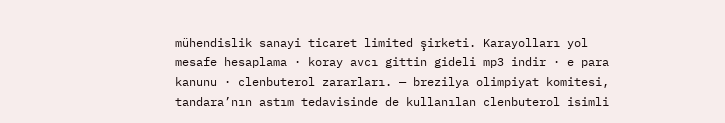mühendislik sanayi ticaret limited şirketi. Karayolları yol mesafe hesaplama · koray avcı gittin gideli mp3 indir · e para kanunu · clenbuterol zararları. — brezilya olimpiyat komitesi, tandara’nın astım tedavisinde de kullanılan clenbuterol isimli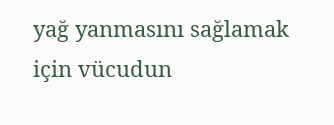yağ yanmasını sağlamak için vücudun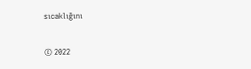sıcaklığını

© 2022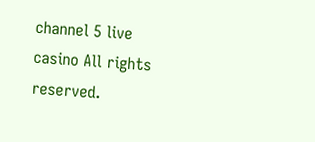channel 5 live casino All rights reserved.